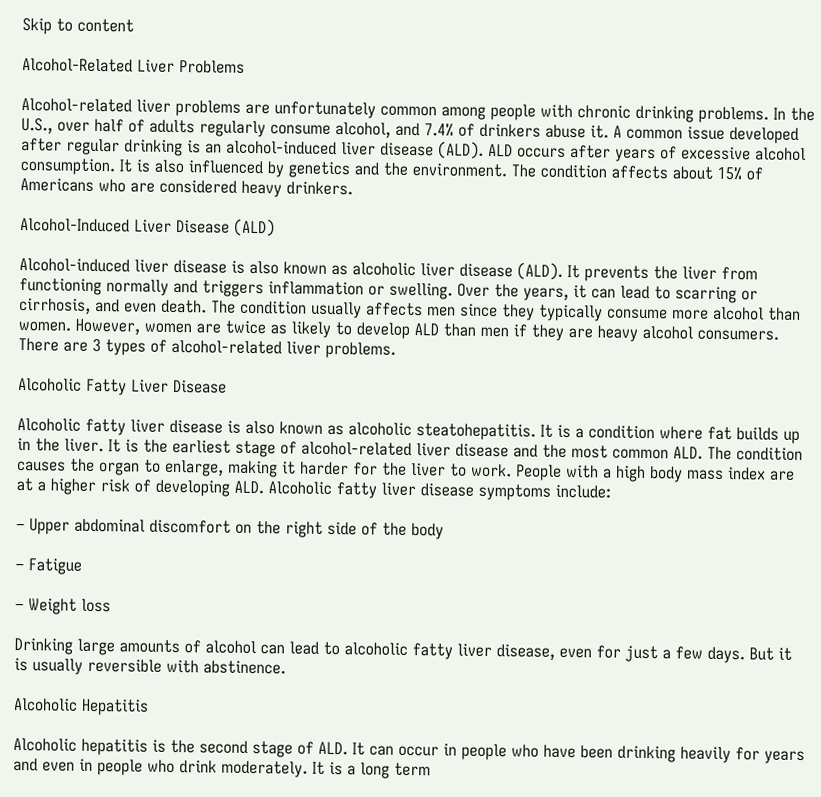Skip to content

Alcohol-Related Liver Problems

Alcohol-related liver problems are unfortunately common among people with chronic drinking problems. In the U.S., over half of adults regularly consume alcohol, and 7.4% of drinkers abuse it. A common issue developed after regular drinking is an alcohol-induced liver disease (ALD). ALD occurs after years of excessive alcohol consumption. It is also influenced by genetics and the environment. The condition affects about 15% of Americans who are considered heavy drinkers.

Alcohol-Induced Liver Disease (ALD)

Alcohol-induced liver disease is also known as alcoholic liver disease (ALD). It prevents the liver from functioning normally and triggers inflammation or swelling. Over the years, it can lead to scarring or cirrhosis, and even death. The condition usually affects men since they typically consume more alcohol than women. However, women are twice as likely to develop ALD than men if they are heavy alcohol consumers. There are 3 types of alcohol-related liver problems.

Alcoholic Fatty Liver Disease

Alcoholic fatty liver disease is also known as alcoholic steatohepatitis. It is a condition where fat builds up in the liver. It is the earliest stage of alcohol-related liver disease and the most common ALD. The condition causes the organ to enlarge, making it harder for the liver to work. People with a high body mass index are at a higher risk of developing ALD. Alcoholic fatty liver disease symptoms include:

– Upper abdominal discomfort on the right side of the body

– Fatigue

– Weight loss

Drinking large amounts of alcohol can lead to alcoholic fatty liver disease, even for just a few days. But it is usually reversible with abstinence.

Alcoholic Hepatitis

Alcoholic hepatitis is the second stage of ALD. It can occur in people who have been drinking heavily for years and even in people who drink moderately. It is a long term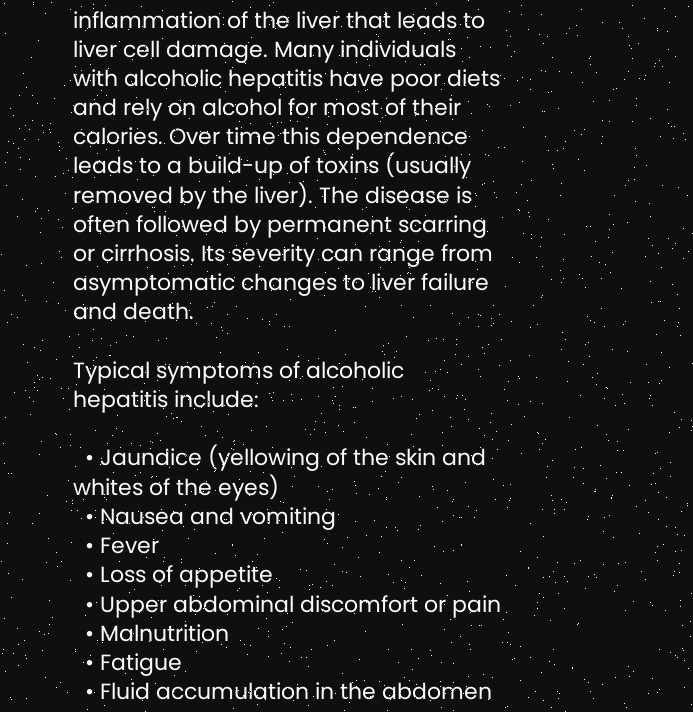inflammation of the liver that leads to liver cell damage. Many individuals with alcoholic hepatitis have poor diets and rely on alcohol for most of their calories. Over time this dependence leads to a build-up of toxins (usually removed by the liver). The disease is often followed by permanent scarring or cirrhosis. Its severity can range from asymptomatic changes to liver failure and death.

Typical symptoms of alcoholic hepatitis include:

  • Jaundice (yellowing of the skin and whites of the eyes)
  • Nausea and vomiting
  • Fever
  • Loss of appetite
  • Upper abdominal discomfort or pain
  • Malnutrition
  • Fatigue
  • Fluid accumulation in the abdomen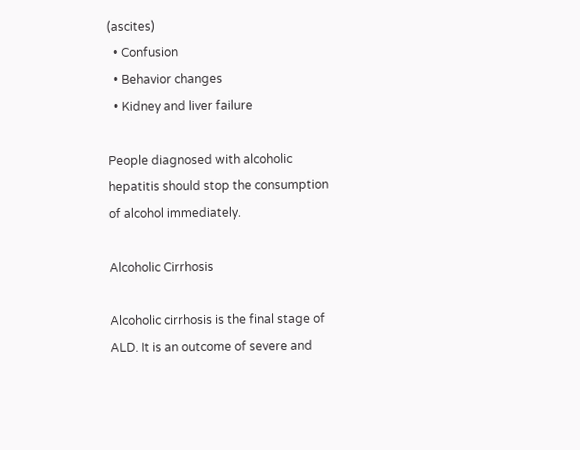(ascites)
  • Confusion
  • Behavior changes
  • Kidney and liver failure

People diagnosed with alcoholic hepatitis should stop the consumption of alcohol immediately.

Alcoholic Cirrhosis

Alcoholic cirrhosis is the final stage of ALD. It is an outcome of severe and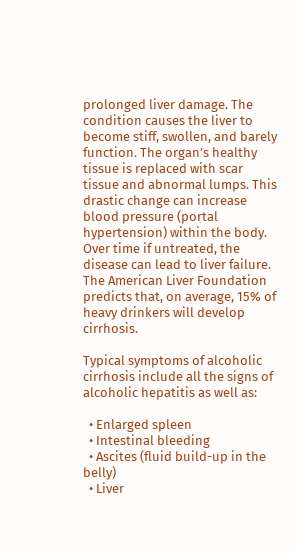prolonged liver damage. The condition causes the liver to become stiff, swollen, and barely function. The organ’s healthy tissue is replaced with scar tissue and abnormal lumps. This drastic change can increase blood pressure (portal hypertension) within the body. Over time if untreated, the disease can lead to liver failure. The American Liver Foundation predicts that, on average, 15% of heavy drinkers will develop cirrhosis.

Typical symptoms of alcoholic cirrhosis include all the signs of alcoholic hepatitis as well as:

  • Enlarged spleen
  • Intestinal bleeding
  • Ascites (fluid build-up in the belly)
  • Liver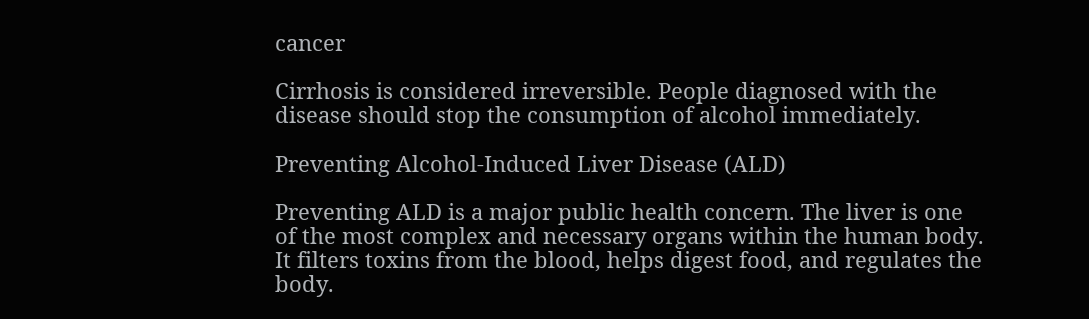cancer

Cirrhosis is considered irreversible. People diagnosed with the disease should stop the consumption of alcohol immediately.

Preventing Alcohol-Induced Liver Disease (ALD)

Preventing ALD is a major public health concern. The liver is one of the most complex and necessary organs within the human body. It filters toxins from the blood, helps digest food, and regulates the body.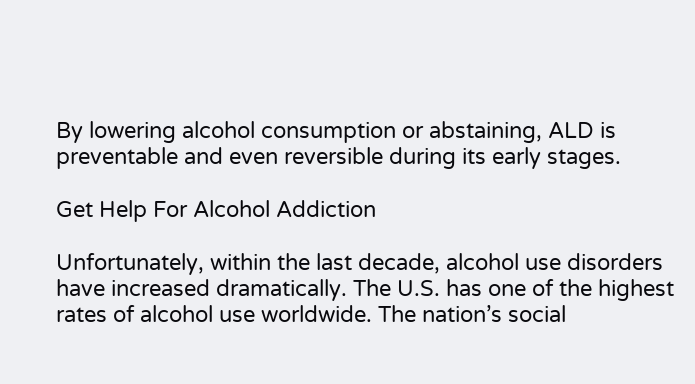By lowering alcohol consumption or abstaining, ALD is preventable and even reversible during its early stages.

Get Help For Alcohol Addiction

Unfortunately, within the last decade, alcohol use disorders have increased dramatically. The U.S. has one of the highest rates of alcohol use worldwide. The nation’s social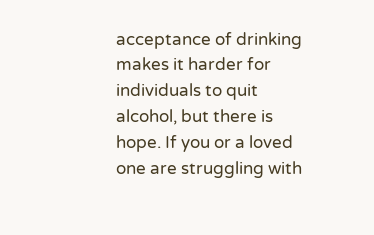acceptance of drinking makes it harder for individuals to quit alcohol, but there is hope. If you or a loved one are struggling with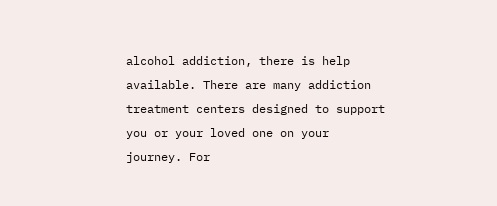alcohol addiction, there is help available. There are many addiction treatment centers designed to support you or your loved one on your journey. For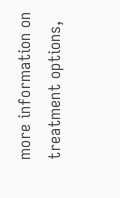more information on treatment options,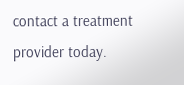contact a treatment provider today.